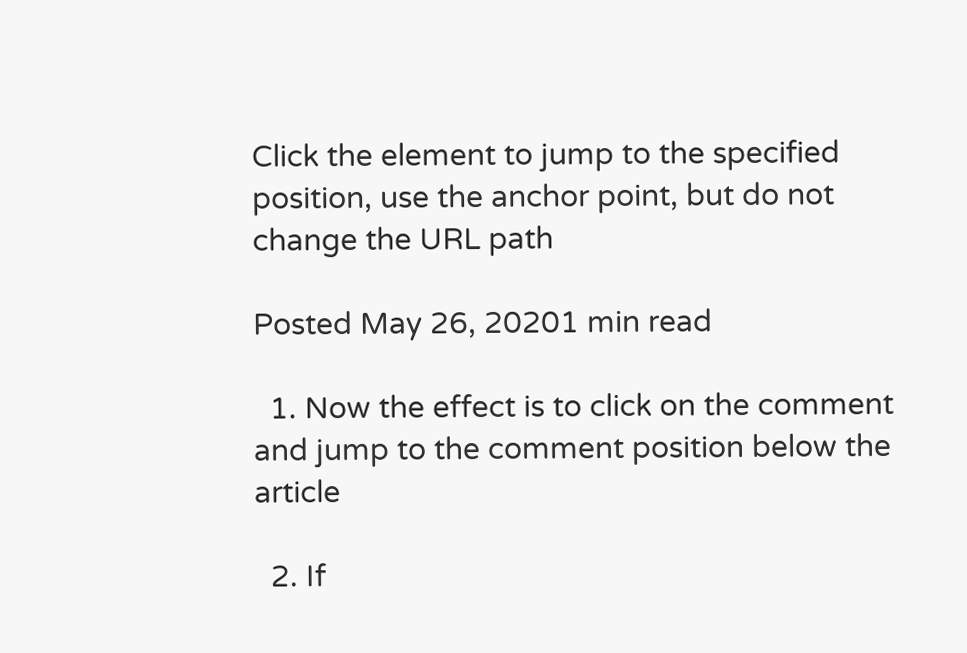Click the element to jump to the specified position, use the anchor point, but do not change the URL path

Posted May 26, 20201 min read

  1. Now the effect is to click on the comment and jump to the comment position below the article

  2. If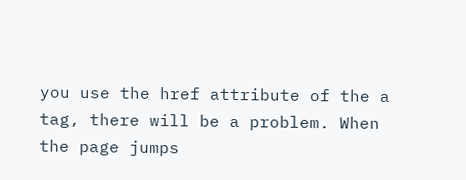you use the href attribute of the a tag, there will be a problem. When the page jumps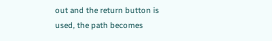out and the return button is used, the path becomes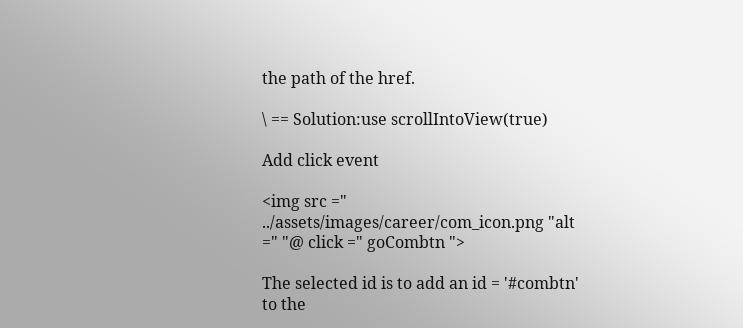the path of the href.

\ == Solution:use scrollIntoView(true)

Add click event

<img src =" ../assets/images/career/com_icon.png "alt =" "@ click =" goCombtn ">

The selected id is to add an id = '#combtn' to the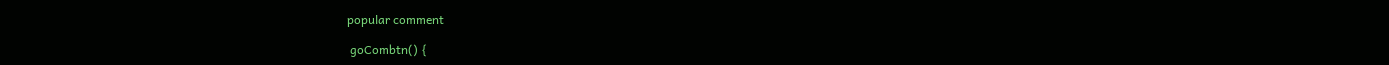popular comment

 goCombtn() {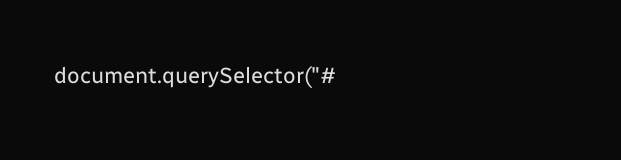document.querySelector("#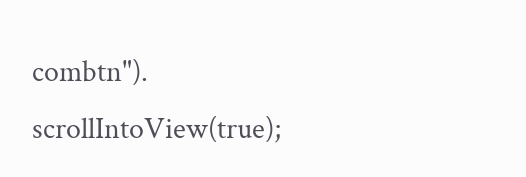combtn"). scrollIntoView(true);